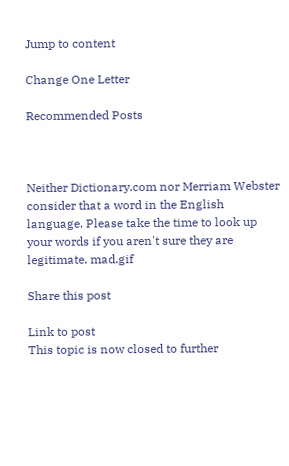Jump to content

Change One Letter

Recommended Posts



Neither Dictionary.com nor Merriam Webster consider that a word in the English language. Please take the time to look up your words if you aren't sure they are legitimate. mad.gif

Share this post

Link to post
This topic is now closed to further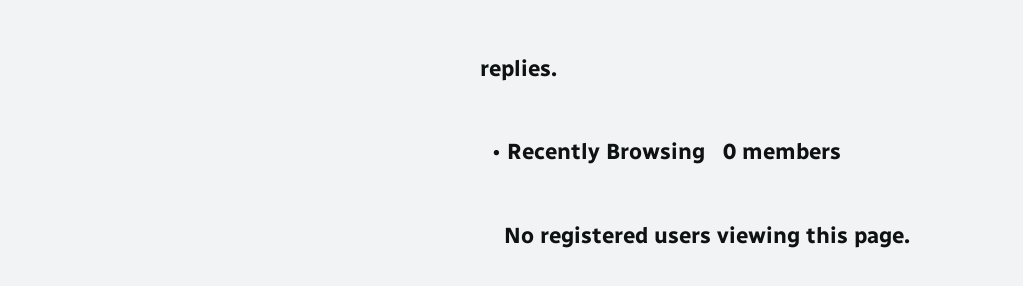replies.

  • Recently Browsing   0 members

    No registered users viewing this page.